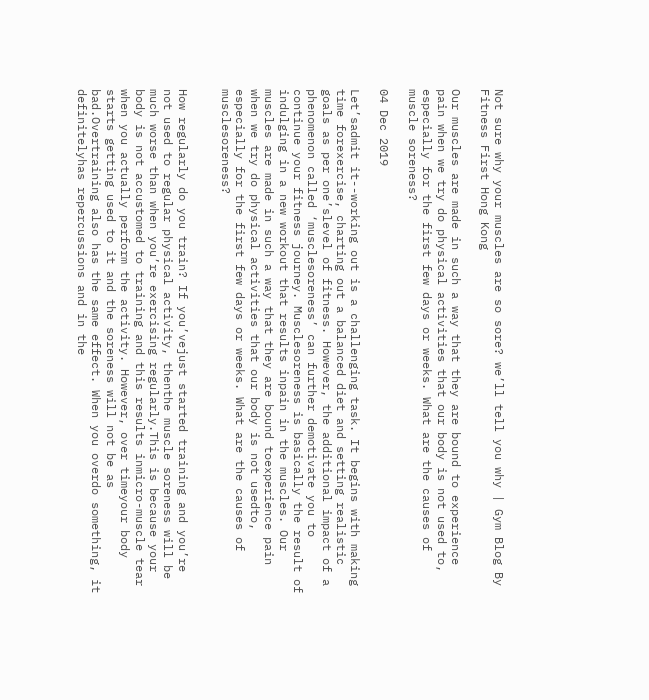Not sure why your muscles are so sore? we’ll tell you why | Gym Blog By Fitness First Hong Kong

Our muscles are made in such a way that they are bound to experience pain when we try do physical activities that our body is not used to, especially for the first few days or weeks. What are the causes of muscle soreness?

04 Dec 2019

Let’sadmit it--working out is a challenging task. It begins with making time forexercise, charting out a balanced diet and setting realistic goals as per one’slevel of fitness. However, the additional impact of a phenomenon called ‘musclesoreness’ can further demotivate you to continue your fitness journey. Musclesoreness is basically the result of indulging in a new workout that results inpain in the muscles. Our muscles are made in such a way that they are bound toexperience pain when we try do physical activities that our body is not usedto, especially for the first few days or weeks. What are the causes of musclesoreness?


How regularly do you train? If you’vejust started training and you’re not used to regular physical activity, thenthe muscle soreness will be much worse than when you’re exercising regularly.This is because your body is not accustomed to training and this results inmicro-muscle tear when you actually perform the activity. However, over timeyour body starts getting used to it and the soreness will not be as bad.Overtraining also has the same effect. When you overdo something, it definitelyhas repercussions and in the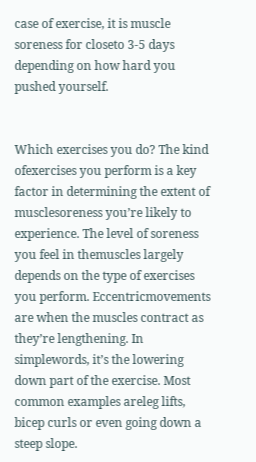case of exercise, it is muscle soreness for closeto 3-5 days depending on how hard you pushed yourself.


Which exercises you do? The kind ofexercises you perform is a key factor in determining the extent of musclesoreness you’re likely to experience. The level of soreness you feel in themuscles largely depends on the type of exercises you perform. Eccentricmovements are when the muscles contract as they’re lengthening. In simplewords, it’s the lowering down part of the exercise. Most common examples areleg lifts, bicep curls or even going down a steep slope.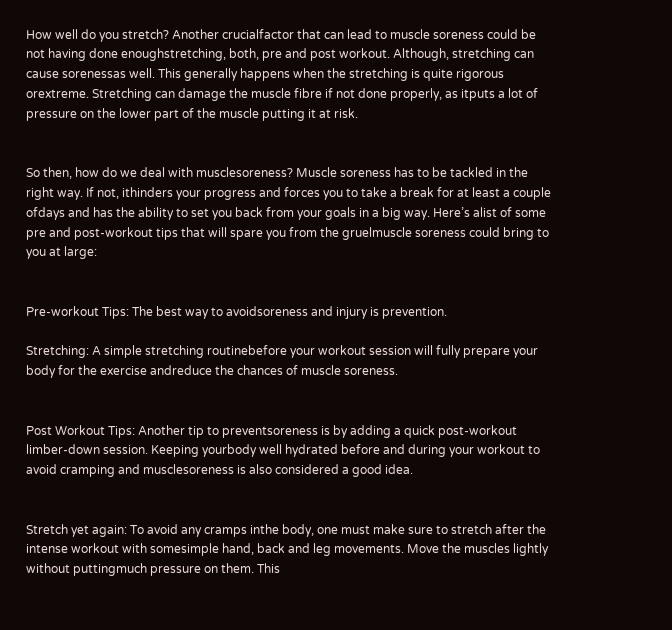How well do you stretch? Another crucialfactor that can lead to muscle soreness could be not having done enoughstretching, both, pre and post workout. Although, stretching can cause sorenessas well. This generally happens when the stretching is quite rigorous orextreme. Stretching can damage the muscle fibre if not done properly, as itputs a lot of pressure on the lower part of the muscle putting it at risk.


So then, how do we deal with musclesoreness? Muscle soreness has to be tackled in the right way. If not, ithinders your progress and forces you to take a break for at least a couple ofdays and has the ability to set you back from your goals in a big way. Here’s alist of some pre and post-workout tips that will spare you from the gruelmuscle soreness could bring to you at large:


Pre-workout Tips: The best way to avoidsoreness and injury is prevention.

Stretching: A simple stretching routinebefore your workout session will fully prepare your body for the exercise andreduce the chances of muscle soreness.


Post Workout Tips: Another tip to preventsoreness is by adding a quick post-workout limber-down session. Keeping yourbody well hydrated before and during your workout to avoid cramping and musclesoreness is also considered a good idea.


Stretch yet again: To avoid any cramps inthe body, one must make sure to stretch after the intense workout with somesimple hand, back and leg movements. Move the muscles lightly without puttingmuch pressure on them. This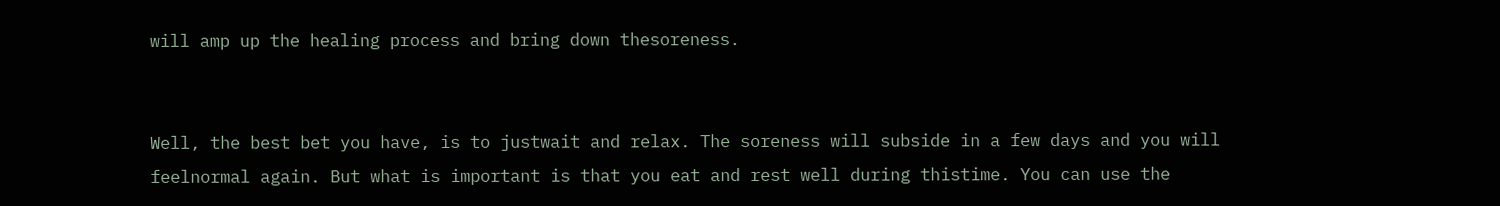will amp up the healing process and bring down thesoreness.


Well, the best bet you have, is to justwait and relax. The soreness will subside in a few days and you will feelnormal again. But what is important is that you eat and rest well during thistime. You can use the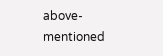above-mentioned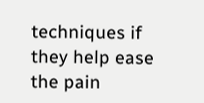techniques if they help ease the pain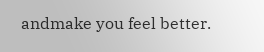andmake you feel better.